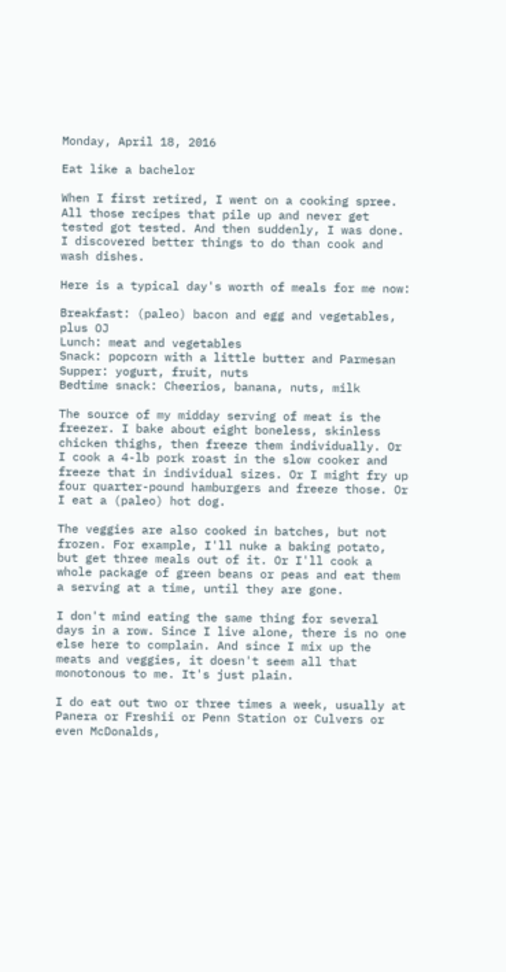Monday, April 18, 2016

Eat like a bachelor

When I first retired, I went on a cooking spree. All those recipes that pile up and never get tested got tested. And then suddenly, I was done. I discovered better things to do than cook and wash dishes.

Here is a typical day's worth of meals for me now:

Breakfast: (paleo) bacon and egg and vegetables, plus OJ
Lunch: meat and vegetables
Snack: popcorn with a little butter and Parmesan
Supper: yogurt, fruit, nuts
Bedtime snack: Cheerios, banana, nuts, milk

The source of my midday serving of meat is the freezer. I bake about eight boneless, skinless chicken thighs, then freeze them individually. Or I cook a 4-lb pork roast in the slow cooker and freeze that in individual sizes. Or I might fry up four quarter-pound hamburgers and freeze those. Or I eat a (paleo) hot dog.

The veggies are also cooked in batches, but not frozen. For example, I'll nuke a baking potato, but get three meals out of it. Or I'll cook a whole package of green beans or peas and eat them a serving at a time, until they are gone.

I don't mind eating the same thing for several days in a row. Since I live alone, there is no one else here to complain. And since I mix up the meats and veggies, it doesn't seem all that monotonous to me. It's just plain.

I do eat out two or three times a week, usually at Panera or Freshii or Penn Station or Culvers or even McDonalds,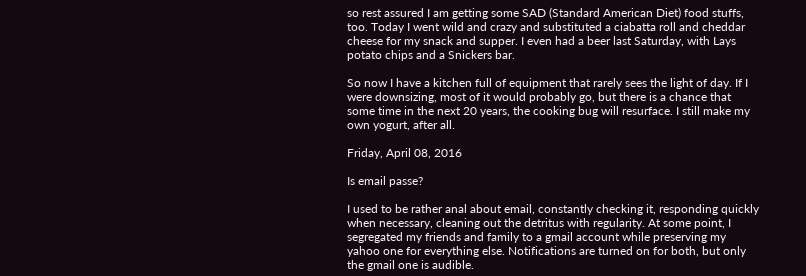so rest assured I am getting some SAD (Standard American Diet) food stuffs, too. Today I went wild and crazy and substituted a ciabatta roll and cheddar cheese for my snack and supper. I even had a beer last Saturday, with Lays potato chips and a Snickers bar.

So now I have a kitchen full of equipment that rarely sees the light of day. If I were downsizing, most of it would probably go, but there is a chance that some time in the next 20 years, the cooking bug will resurface. I still make my own yogurt, after all.

Friday, April 08, 2016

Is email passe?

I used to be rather anal about email, constantly checking it, responding quickly when necessary, cleaning out the detritus with regularity. At some point, I segregated my friends and family to a gmail account while preserving my yahoo one for everything else. Notifications are turned on for both, but only the gmail one is audible.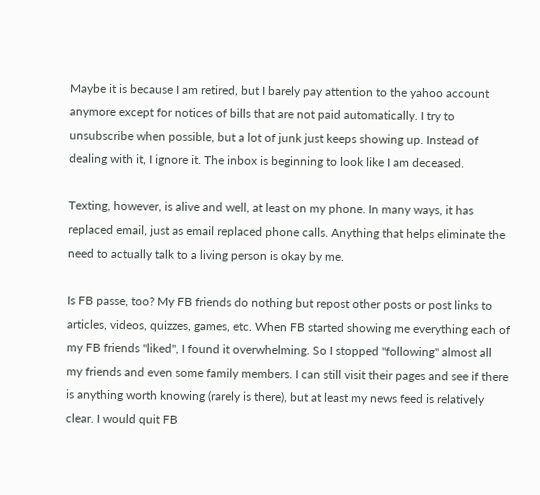Maybe it is because I am retired, but I barely pay attention to the yahoo account anymore except for notices of bills that are not paid automatically. I try to unsubscribe when possible, but a lot of junk just keeps showing up. Instead of dealing with it, I ignore it. The inbox is beginning to look like I am deceased.

Texting, however, is alive and well, at least on my phone. In many ways, it has replaced email, just as email replaced phone calls. Anything that helps eliminate the need to actually talk to a living person is okay by me.

Is FB passe, too? My FB friends do nothing but repost other posts or post links to articles, videos, quizzes, games, etc. When FB started showing me everything each of my FB friends "liked", I found it overwhelming. So I stopped "following" almost all my friends and even some family members. I can still visit their pages and see if there is anything worth knowing (rarely is there), but at least my news feed is relatively clear. I would quit FB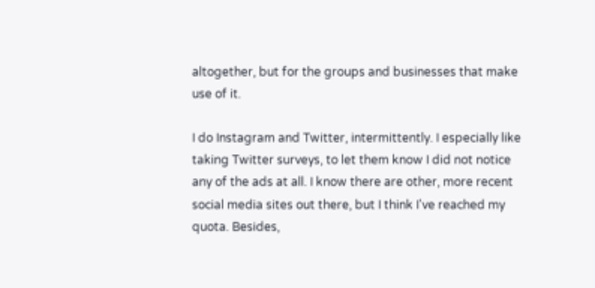altogether, but for the groups and businesses that make use of it.

I do Instagram and Twitter, intermittently. I especially like taking Twitter surveys, to let them know I did not notice any of the ads at all. I know there are other, more recent social media sites out there, but I think I've reached my quota. Besides,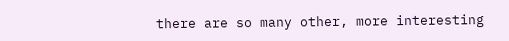there are so many other, more interesting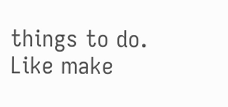things to do. Like make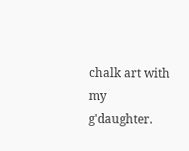chalk art with my g'daughter.